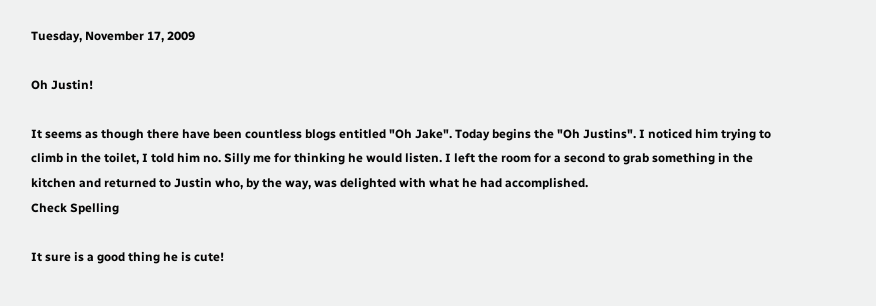Tuesday, November 17, 2009

Oh Justin!

It seems as though there have been countless blogs entitled "Oh Jake". Today begins the "Oh Justins". I noticed him trying to climb in the toilet, I told him no. Silly me for thinking he would listen. I left the room for a second to grab something in the kitchen and returned to Justin who, by the way, was delighted with what he had accomplished.
Check Spelling

It sure is a good thing he is cute!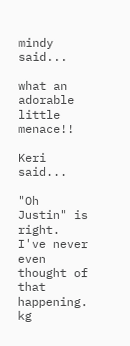mindy said...

what an adorable little menace!!

Keri said...

"Oh Justin" is right. I've never even thought of that happening. kg